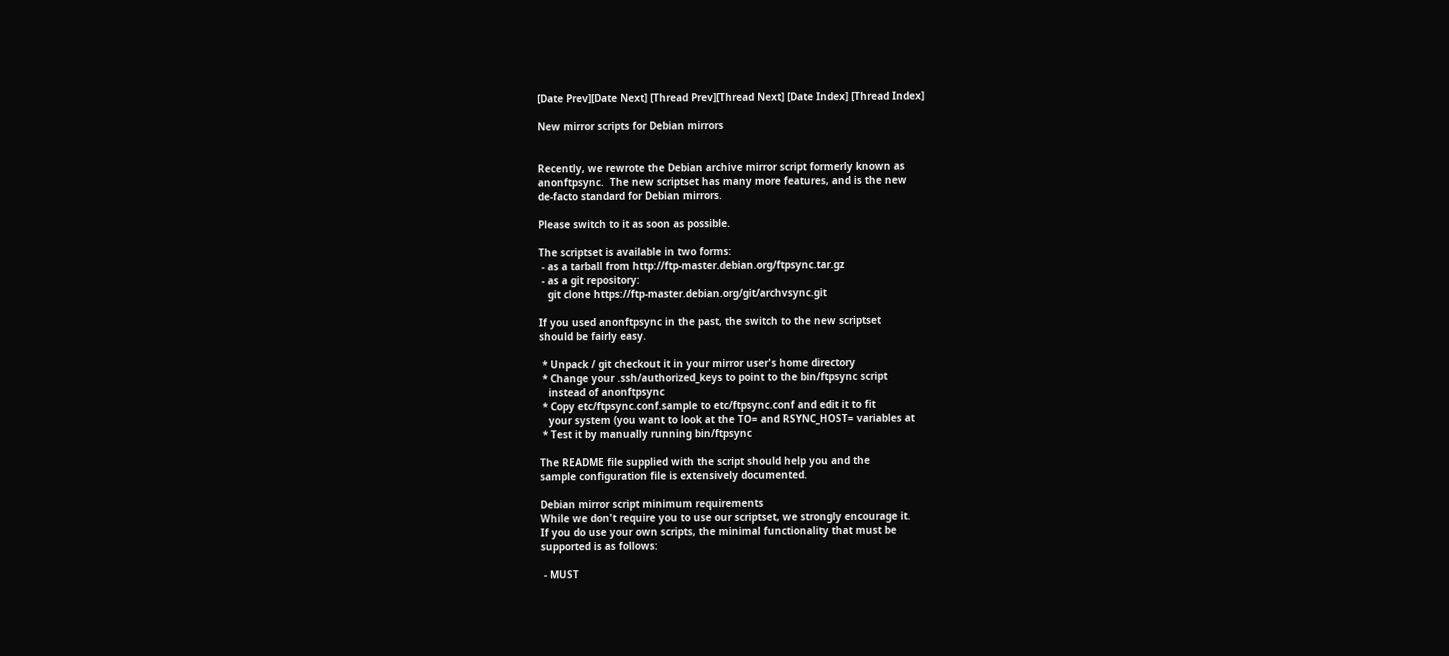[Date Prev][Date Next] [Thread Prev][Thread Next] [Date Index] [Thread Index]

New mirror scripts for Debian mirrors


Recently, we rewrote the Debian archive mirror script formerly known as
anonftpsync.  The new scriptset has many more features, and is the new
de-facto standard for Debian mirrors.

Please switch to it as soon as possible.

The scriptset is available in two forms:
 - as a tarball from http://ftp-master.debian.org/ftpsync.tar.gz
 - as a git repository:
   git clone https://ftp-master.debian.org/git/archvsync.git

If you used anonftpsync in the past, the switch to the new scriptset
should be fairly easy.

 * Unpack / git checkout it in your mirror user's home directory
 * Change your .ssh/authorized_keys to point to the bin/ftpsync script
   instead of anonftpsync
 * Copy etc/ftpsync.conf.sample to etc/ftpsync.conf and edit it to fit
   your system (you want to look at the TO= and RSYNC_HOST= variables at
 * Test it by manually running bin/ftpsync

The README file supplied with the script should help you and the
sample configuration file is extensively documented.

Debian mirror script minimum requirements
While we don't require you to use our scriptset, we strongly encourage it.
If you do use your own scripts, the minimal functionality that must be
supported is as follows:

 - MUST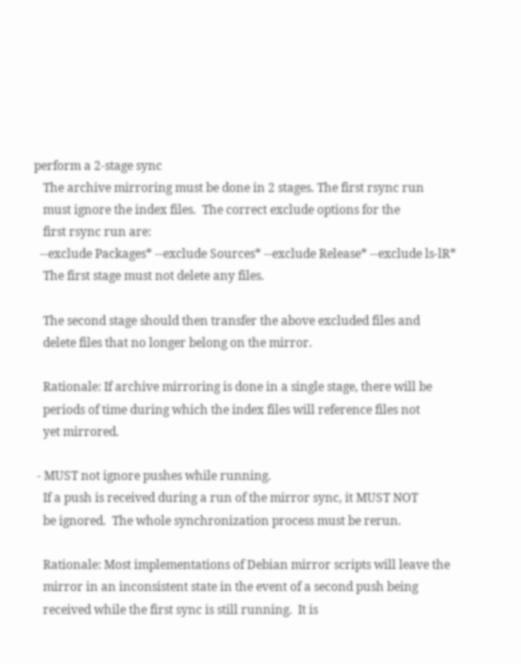perform a 2-stage sync
   The archive mirroring must be done in 2 stages. The first rsync run
   must ignore the index files.  The correct exclude options for the
   first rsync run are:
  --exclude Packages* --exclude Sources* --exclude Release* --exclude ls-lR*
   The first stage must not delete any files.

   The second stage should then transfer the above excluded files and
   delete files that no longer belong on the mirror.

   Rationale: If archive mirroring is done in a single stage, there will be
   periods of time during which the index files will reference files not
   yet mirrored.

 - MUST not ignore pushes while running.
   If a push is received during a run of the mirror sync, it MUST NOT
   be ignored.  The whole synchronization process must be rerun.

   Rationale: Most implementations of Debian mirror scripts will leave the
   mirror in an inconsistent state in the event of a second push being
   received while the first sync is still running.  It is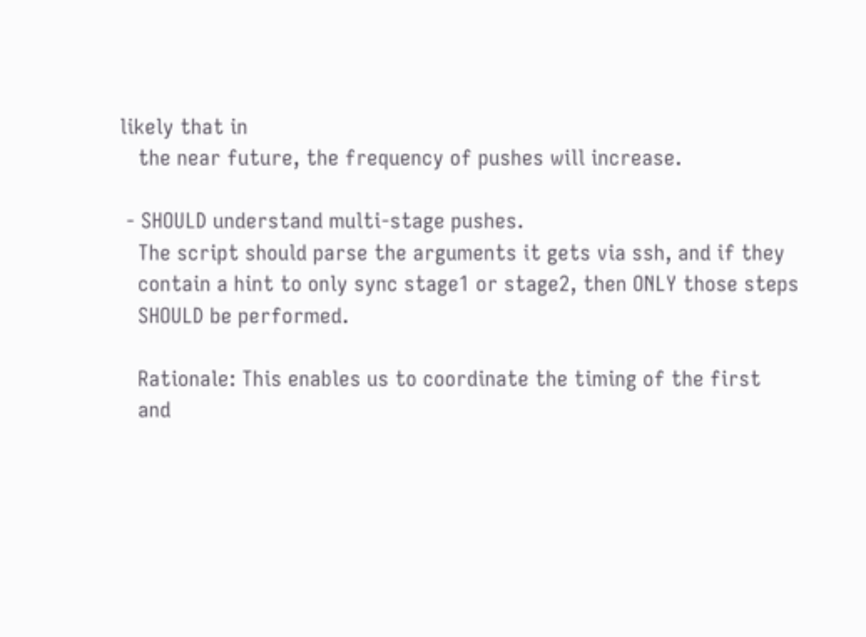likely that in
   the near future, the frequency of pushes will increase.

 - SHOULD understand multi-stage pushes.
   The script should parse the arguments it gets via ssh, and if they
   contain a hint to only sync stage1 or stage2, then ONLY those steps
   SHOULD be performed.

   Rationale: This enables us to coordinate the timing of the first
   and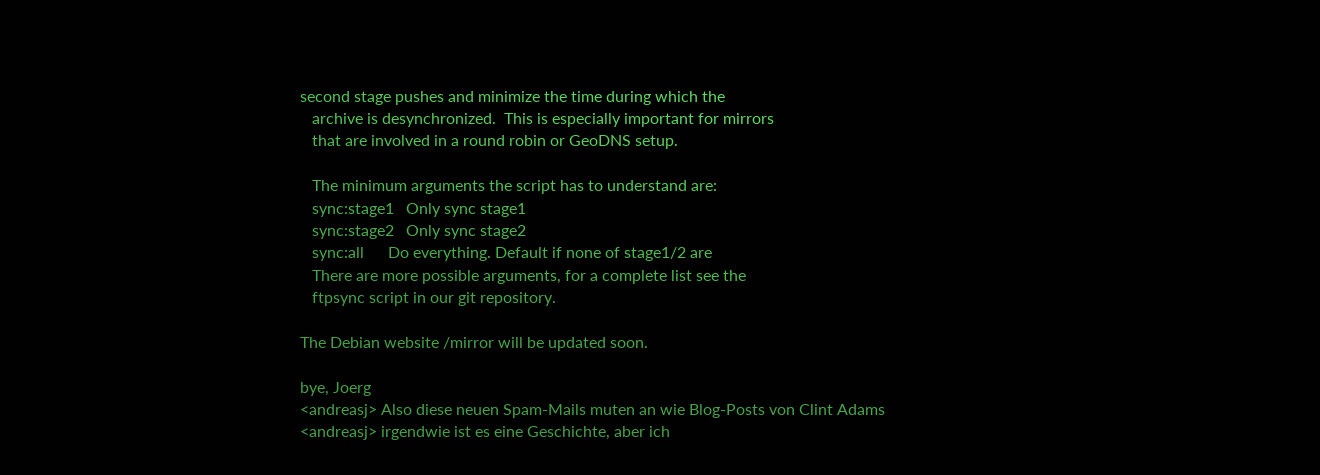second stage pushes and minimize the time during which the
   archive is desynchronized.  This is especially important for mirrors
   that are involved in a round robin or GeoDNS setup.

   The minimum arguments the script has to understand are:
   sync:stage1   Only sync stage1
   sync:stage2   Only sync stage2
   sync:all      Do everything. Default if none of stage1/2 are
   There are more possible arguments, for a complete list see the
   ftpsync script in our git repository.

The Debian website /mirror will be updated soon.

bye, Joerg
<andreasj> Also diese neuen Spam-Mails muten an wie Blog-Posts von Clint Adams
<andreasj> irgendwie ist es eine Geschichte, aber ich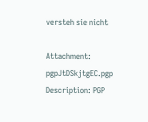versteh sie nicht

Attachment: pgpJtDSkjtgEC.pgp
Description: PGP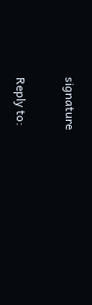signature

Reply to: